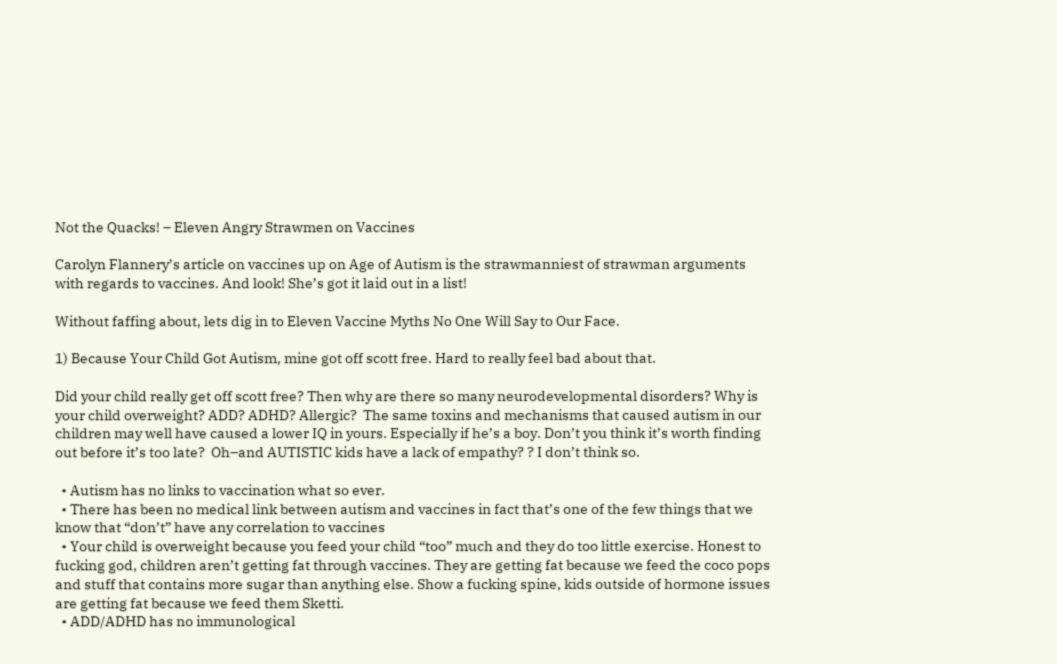Not the Quacks! – Eleven Angry Strawmen on Vaccines

Carolyn Flannery’s article on vaccines up on Age of Autism is the strawmanniest of strawman arguments with regards to vaccines. And look! She’s got it laid out in a list!

Without faffing about, lets dig in to Eleven Vaccine Myths No One Will Say to Our Face.

1) Because Your Child Got Autism, mine got off scott free. Hard to really feel bad about that.

Did your child really get off scott free? Then why are there so many neurodevelopmental disorders? Why is your child overweight? ADD? ADHD? Allergic?  The same toxins and mechanisms that caused autism in our children may well have caused a lower IQ in yours. Especially if he’s a boy. Don’t you think it’s worth finding out before it’s too late?  Oh–and AUTISTIC kids have a lack of empathy? ? I don’t think so.

  • Autism has no links to vaccination what so ever.
  • There has been no medical link between autism and vaccines in fact that’s one of the few things that we know that “don’t” have any correlation to vaccines
  • Your child is overweight because you feed your child “too” much and they do too little exercise. Honest to fucking god, children aren’t getting fat through vaccines. They are getting fat because we feed the coco pops and stuff that contains more sugar than anything else. Show a fucking spine, kids outside of hormone issues are getting fat because we feed them Sketti.
  • ADD/ADHD has no immunological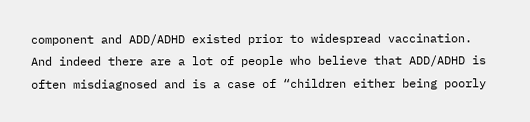component and ADD/ADHD existed prior to widespread vaccination. And indeed there are a lot of people who believe that ADD/ADHD is often misdiagnosed and is a case of “children either being poorly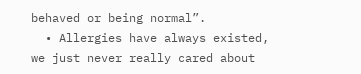behaved or being normal”.
  • Allergies have always existed, we just never really cared about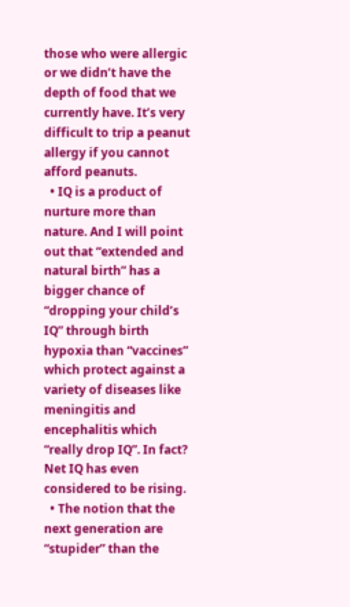those who were allergic or we didn’t have the depth of food that we currently have. It’s very difficult to trip a peanut allergy if you cannot afford peanuts.
  • IQ is a product of nurture more than nature. And I will point out that “extended and natural birth” has a bigger chance of “dropping your child’s IQ” through birth hypoxia than “vaccines” which protect against a variety of diseases like meningitis and encephalitis which “really drop IQ”. In fact? Net IQ has even considered to be rising.
  • The notion that the next generation are “stupider” than the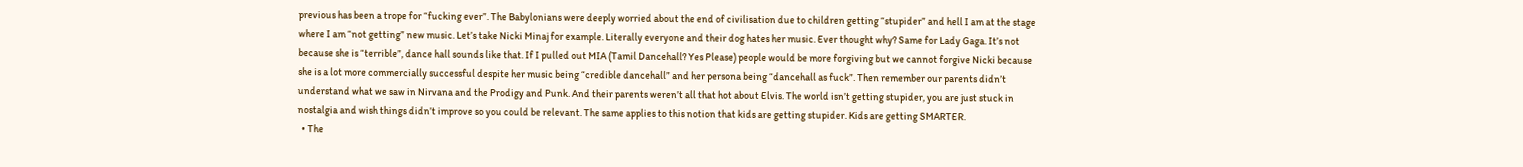previous has been a trope for “fucking ever”. The Babylonians were deeply worried about the end of civilisation due to children getting “stupider” and hell I am at the stage where I am “not getting” new music. Let’s take Nicki Minaj for example. Literally everyone and their dog hates her music. Ever thought why? Same for Lady Gaga. It’s not because she is “terrible”, dance hall sounds like that. If I pulled out MIA (Tamil Dancehall? Yes Please) people would be more forgiving but we cannot forgive Nicki because she is a lot more commercially successful despite her music being “credible dancehall” and her persona being “dancehall as fuck”. Then remember our parents didn’t understand what we saw in Nirvana and the Prodigy and Punk. And their parents weren’t all that hot about Elvis. The world isn’t getting stupider, you are just stuck in nostalgia and wish things didn’t improve so you could be relevant. The same applies to this notion that kids are getting stupider. Kids are getting SMARTER.
  • The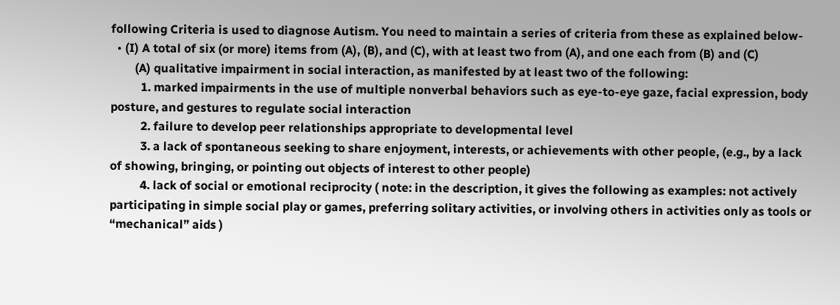following Criteria is used to diagnose Autism. You need to maintain a series of criteria from these as explained below-
  • (I) A total of six (or more) items from (A), (B), and (C), with at least two from (A), and one each from (B) and (C)
        (A) qualitative impairment in social interaction, as manifested by at least two of the following:
          1. marked impairments in the use of multiple nonverbal behaviors such as eye-to-eye gaze, facial expression, body posture, and gestures to regulate social interaction
          2. failure to develop peer relationships appropriate to developmental level
          3. a lack of spontaneous seeking to share enjoyment, interests, or achievements with other people, (e.g., by a lack of showing, bringing, or pointing out objects of interest to other people)
          4. lack of social or emotional reciprocity ( note: in the description, it gives the following as examples: not actively participating in simple social play or games, preferring solitary activities, or involving others in activities only as tools or “mechanical” aids )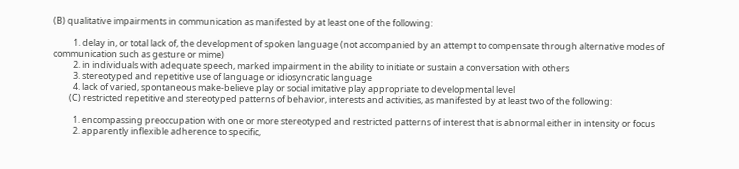(B) qualitative impairments in communication as manifested by at least one of the following:

          1. delay in, or total lack of, the development of spoken language (not accompanied by an attempt to compensate through alternative modes of communication such as gesture or mime)
          2. in individuals with adequate speech, marked impairment in the ability to initiate or sustain a conversation with others
          3. stereotyped and repetitive use of language or idiosyncratic language
          4. lack of varied, spontaneous make-believe play or social imitative play appropriate to developmental level
        (C) restricted repetitive and stereotyped patterns of behavior, interests and activities, as manifested by at least two of the following:

          1. encompassing preoccupation with one or more stereotyped and restricted patterns of interest that is abnormal either in intensity or focus
          2. apparently inflexible adherence to specific,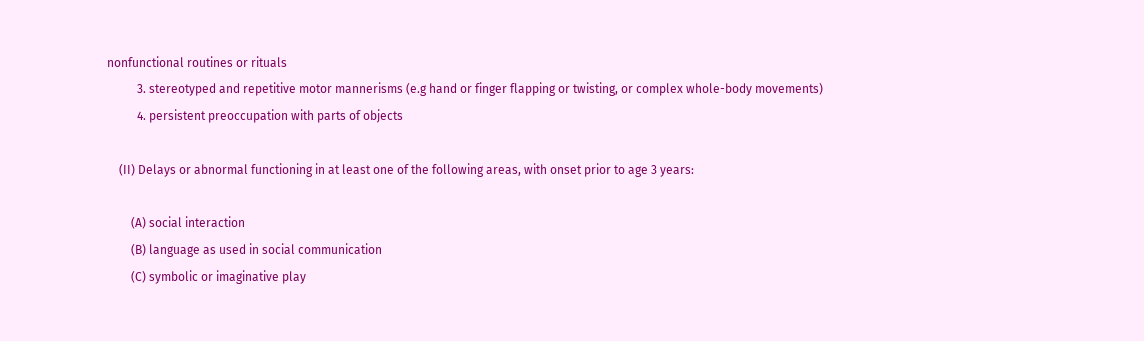nonfunctional routines or rituals
          3. stereotyped and repetitive motor mannerisms (e.g hand or finger flapping or twisting, or complex whole-body movements)
          4. persistent preoccupation with parts of objects

    (II) Delays or abnormal functioning in at least one of the following areas, with onset prior to age 3 years:

        (A) social interaction
        (B) language as used in social communication
        (C) symbolic or imaginative play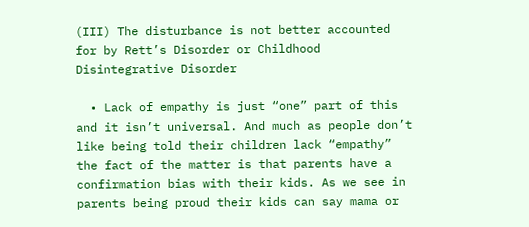(III) The disturbance is not better accounted for by Rett’s Disorder or Childhood Disintegrative Disorder

  • Lack of empathy is just “one” part of this and it isn’t universal. And much as people don’t like being told their children lack “empathy” the fact of the matter is that parents have a confirmation bias with their kids. As we see in parents being proud their kids can say mama or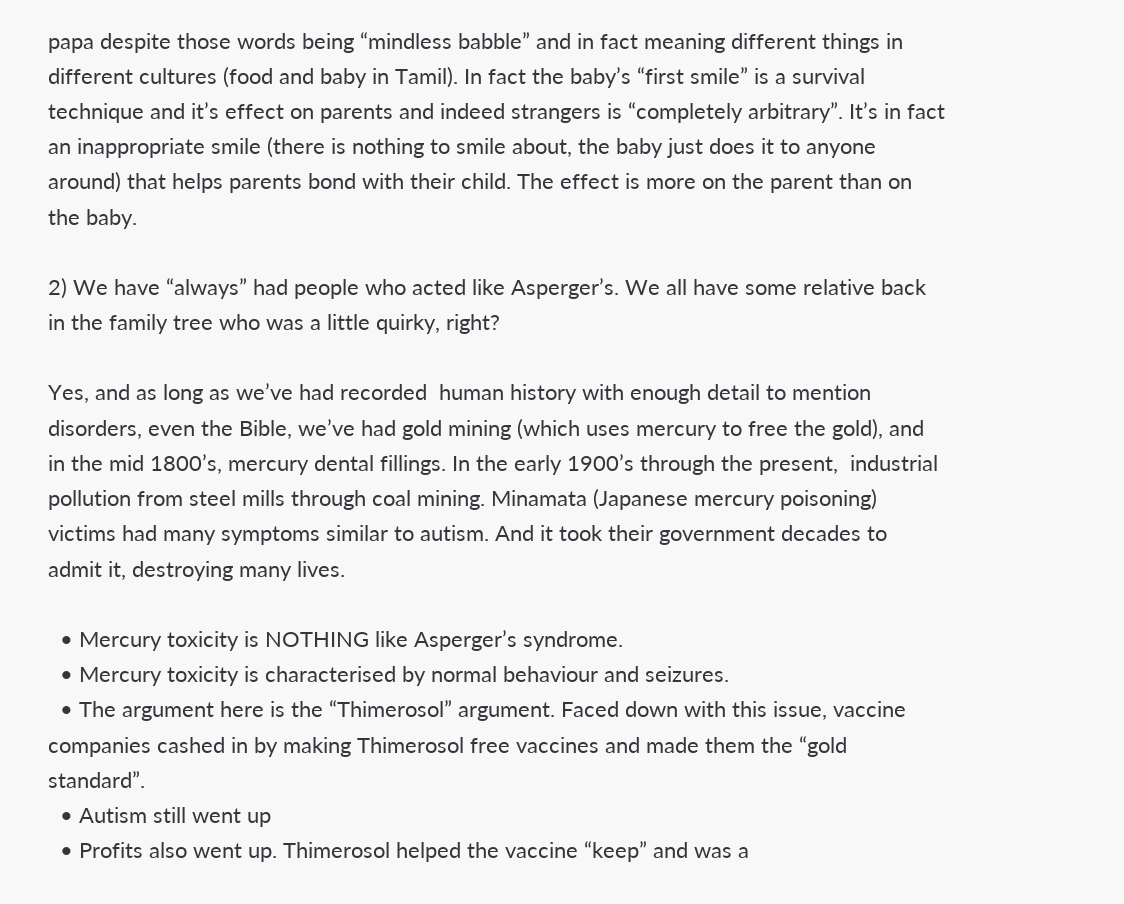papa despite those words being “mindless babble” and in fact meaning different things in different cultures (food and baby in Tamil). In fact the baby’s “first smile” is a survival technique and it’s effect on parents and indeed strangers is “completely arbitrary”. It’s in fact an inappropriate smile (there is nothing to smile about, the baby just does it to anyone around) that helps parents bond with their child. The effect is more on the parent than on the baby.

2) We have “always” had people who acted like Asperger’s. We all have some relative back in the family tree who was a little quirky, right?

Yes, and as long as we’ve had recorded  human history with enough detail to mention disorders, even the Bible, we’ve had gold mining (which uses mercury to free the gold), and in the mid 1800’s, mercury dental fillings. In the early 1900’s through the present,  industrial pollution from steel mills through coal mining. Minamata (Japanese mercury poisoning) victims had many symptoms similar to autism. And it took their government decades to admit it, destroying many lives.

  • Mercury toxicity is NOTHING like Asperger’s syndrome.
  • Mercury toxicity is characterised by normal behaviour and seizures.
  • The argument here is the “Thimerosol” argument. Faced down with this issue, vaccine companies cashed in by making Thimerosol free vaccines and made them the “gold standard”.
  • Autism still went up
  • Profits also went up. Thimerosol helped the vaccine “keep” and was a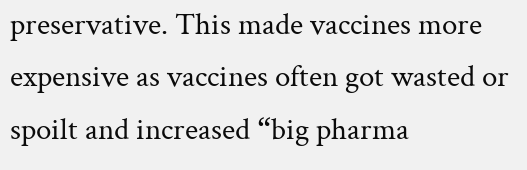preservative. This made vaccines more expensive as vaccines often got wasted or spoilt and increased “big pharma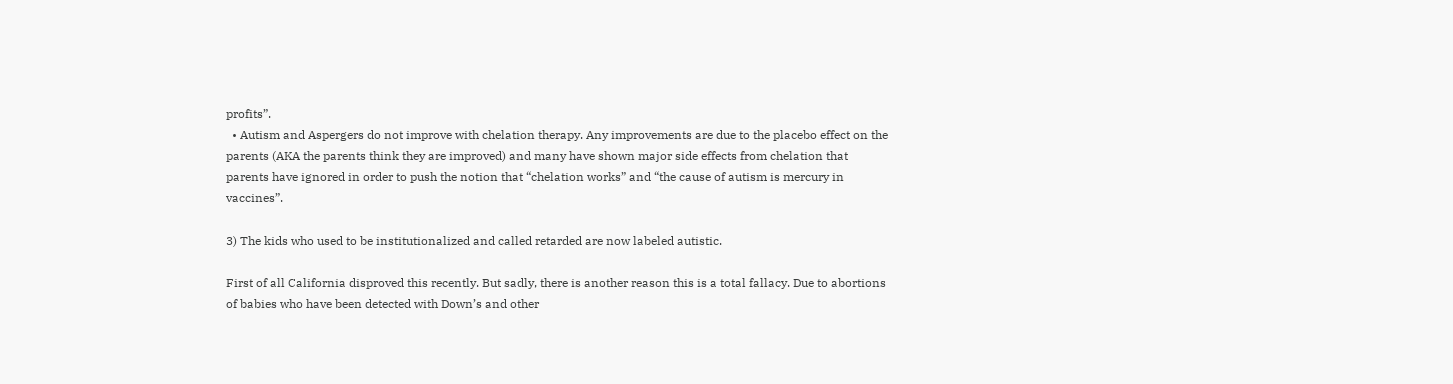profits”.
  • Autism and Aspergers do not improve with chelation therapy. Any improvements are due to the placebo effect on the parents (AKA the parents think they are improved) and many have shown major side effects from chelation that parents have ignored in order to push the notion that “chelation works” and “the cause of autism is mercury in vaccines”.

3) The kids who used to be institutionalized and called retarded are now labeled autistic.

First of all California disproved this recently. But sadly, there is another reason this is a total fallacy. Due to abortions of babies who have been detected with Down’s and other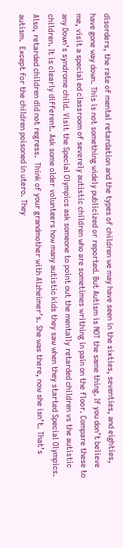disorders, the rate of mental retardation and the types of children we may have seen in the sixties, seventies, and eighties, have gone way down. This is not something widely publicized or reported. But Autism is NOT the same thing. If you don’t believe me, visit a special ed classroom of severely autistic children who are sometimes writhing in pain on the floor. Compare these to any Down’s syndrome child. Visit the Special Olympics ask someone to point out the mentally retarded children vs the autistic children. It is clearly different. Ask some older volunteers how many autistic kids they saw when they started Special Olympics. Also, retarded children did not regress.  Think of your grandmother with Alzheimer’s. She was there, now she isn’t. That’s autism.  Except for the children poisoned in utero. They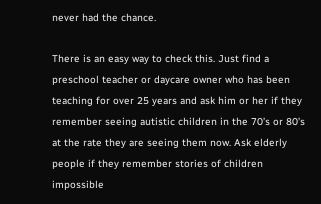never had the chance.

There is an easy way to check this. Just find a preschool teacher or daycare owner who has been teaching for over 25 years and ask him or her if they remember seeing autistic children in the 70’s or 80’s at the rate they are seeing them now. Ask elderly people if they remember stories of children impossible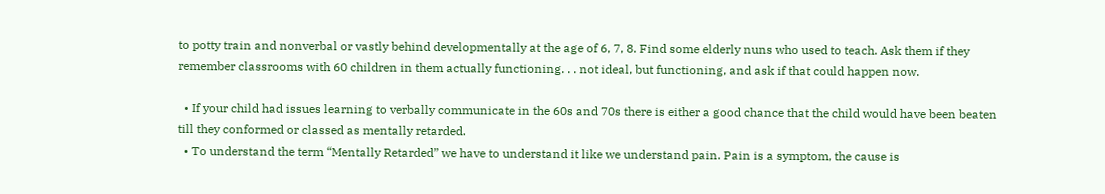to potty train and nonverbal or vastly behind developmentally at the age of 6, 7, 8. Find some elderly nuns who used to teach. Ask them if they remember classrooms with 60 children in them actually functioning. . . not ideal, but functioning, and ask if that could happen now.

  • If your child had issues learning to verbally communicate in the 60s and 70s there is either a good chance that the child would have been beaten till they conformed or classed as mentally retarded.
  • To understand the term “Mentally Retarded” we have to understand it like we understand pain. Pain is a symptom, the cause is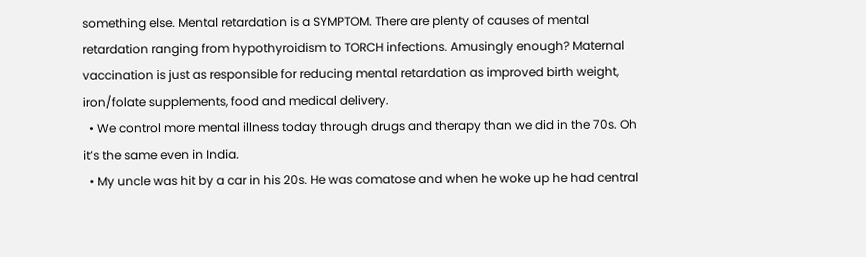something else. Mental retardation is a SYMPTOM. There are plenty of causes of mental retardation ranging from hypothyroidism to TORCH infections. Amusingly enough? Maternal vaccination is just as responsible for reducing mental retardation as improved birth weight, iron/folate supplements, food and medical delivery.
  • We control more mental illness today through drugs and therapy than we did in the 70s. Oh it’s the same even in India.
  • My uncle was hit by a car in his 20s. He was comatose and when he woke up he had central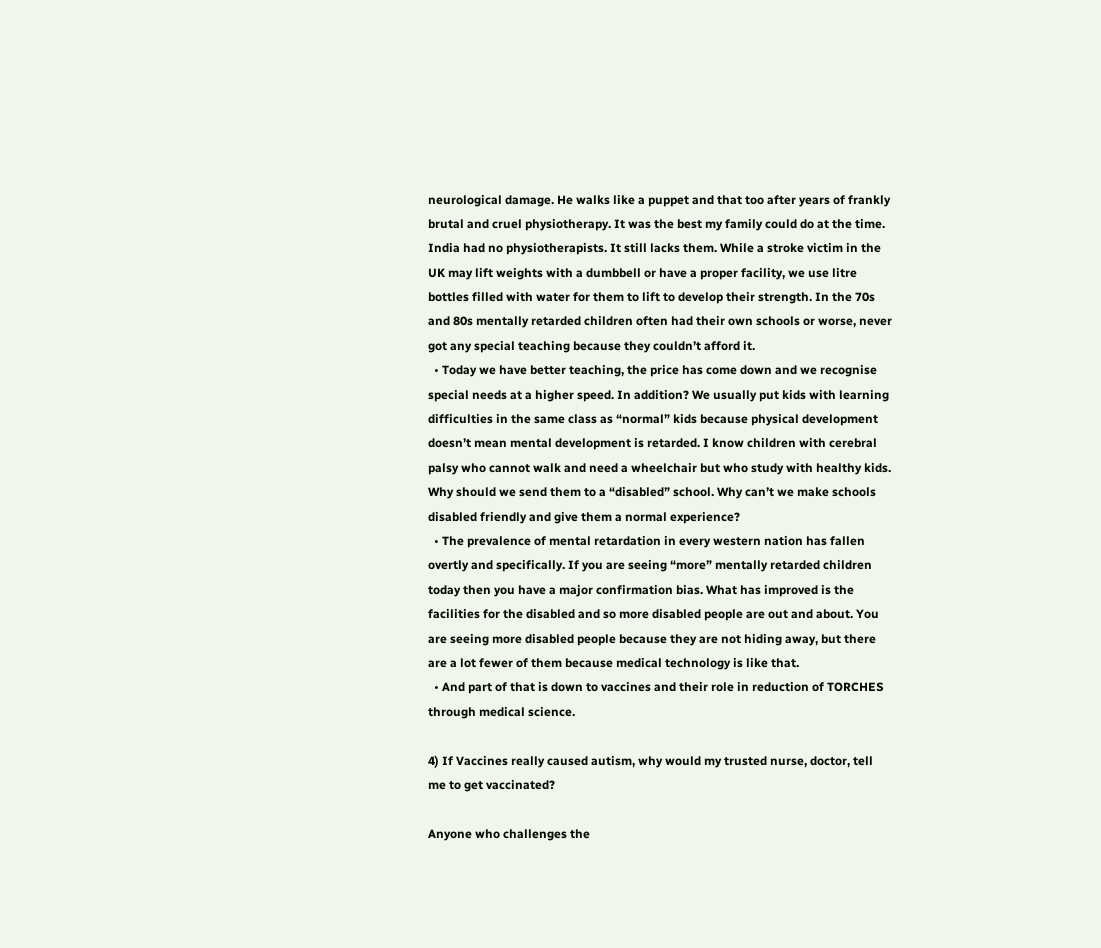neurological damage. He walks like a puppet and that too after years of frankly brutal and cruel physiotherapy. It was the best my family could do at the time. India had no physiotherapists. It still lacks them. While a stroke victim in the UK may lift weights with a dumbbell or have a proper facility, we use litre bottles filled with water for them to lift to develop their strength. In the 70s and 80s mentally retarded children often had their own schools or worse, never got any special teaching because they couldn’t afford it.
  • Today we have better teaching, the price has come down and we recognise special needs at a higher speed. In addition? We usually put kids with learning difficulties in the same class as “normal” kids because physical development doesn’t mean mental development is retarded. I know children with cerebral palsy who cannot walk and need a wheelchair but who study with healthy kids. Why should we send them to a “disabled” school. Why can’t we make schools disabled friendly and give them a normal experience?
  • The prevalence of mental retardation in every western nation has fallen overtly and specifically. If you are seeing “more” mentally retarded children today then you have a major confirmation bias. What has improved is the facilities for the disabled and so more disabled people are out and about. You are seeing more disabled people because they are not hiding away, but there are a lot fewer of them because medical technology is like that.
  • And part of that is down to vaccines and their role in reduction of TORCHES through medical science.

4) If Vaccines really caused autism, why would my trusted nurse, doctor, tell me to get vaccinated?

Anyone who challenges the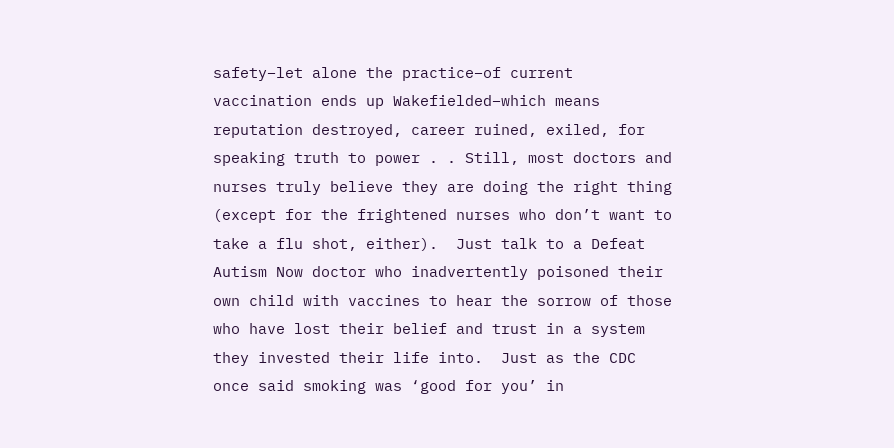safety–let alone the practice–of current vaccination ends up Wakefielded–which means reputation destroyed, career ruined, exiled, for speaking truth to power . . Still, most doctors and nurses truly believe they are doing the right thing (except for the frightened nurses who don’t want to take a flu shot, either).  Just talk to a Defeat Autism Now doctor who inadvertently poisoned their own child with vaccines to hear the sorrow of those who have lost their belief and trust in a system they invested their life into.  Just as the CDC once said smoking was ‘good for you’ in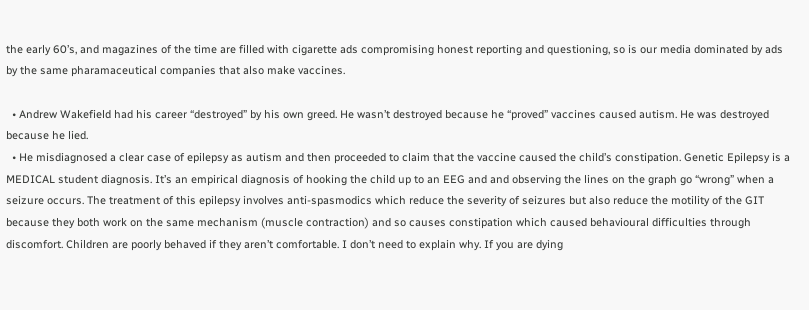the early 60’s, and magazines of the time are filled with cigarette ads compromising honest reporting and questioning, so is our media dominated by ads by the same pharamaceutical companies that also make vaccines.

  • Andrew Wakefield had his career “destroyed” by his own greed. He wasn’t destroyed because he “proved” vaccines caused autism. He was destroyed because he lied.
  • He misdiagnosed a clear case of epilepsy as autism and then proceeded to claim that the vaccine caused the child’s constipation. Genetic Epilepsy is a MEDICAL student diagnosis. It’s an empirical diagnosis of hooking the child up to an EEG and and observing the lines on the graph go “wrong” when a seizure occurs. The treatment of this epilepsy involves anti-spasmodics which reduce the severity of seizures but also reduce the motility of the GIT because they both work on the same mechanism (muscle contraction) and so causes constipation which caused behavioural difficulties through discomfort. Children are poorly behaved if they aren’t comfortable. I don’t need to explain why. If you are dying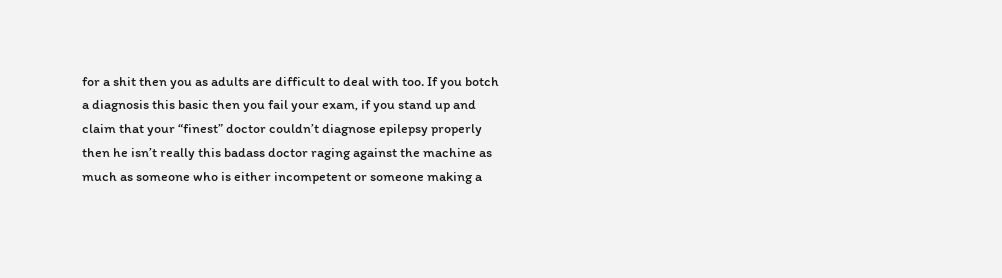for a shit then you as adults are difficult to deal with too. If you botch a diagnosis this basic then you fail your exam, if you stand up and claim that your “finest” doctor couldn’t diagnose epilepsy properly then he isn’t really this badass doctor raging against the machine as much as someone who is either incompetent or someone making a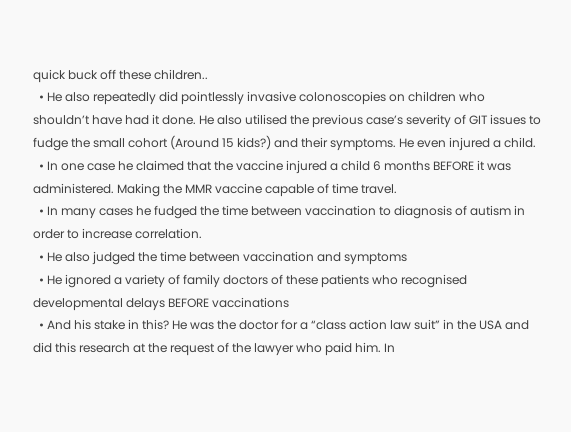quick buck off these children..
  • He also repeatedly did pointlessly invasive colonoscopies on children who shouldn’t have had it done. He also utilised the previous case’s severity of GIT issues to fudge the small cohort (Around 15 kids?) and their symptoms. He even injured a child.
  • In one case he claimed that the vaccine injured a child 6 months BEFORE it was administered. Making the MMR vaccine capable of time travel.
  • In many cases he fudged the time between vaccination to diagnosis of autism in order to increase correlation.
  • He also judged the time between vaccination and symptoms
  • He ignored a variety of family doctors of these patients who recognised developmental delays BEFORE vaccinations
  • And his stake in this? He was the doctor for a “class action law suit” in the USA and did this research at the request of the lawyer who paid him. In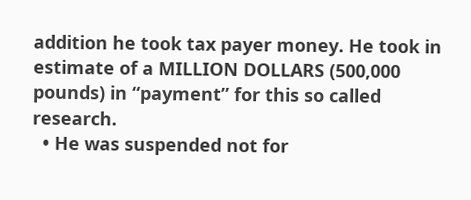addition he took tax payer money. He took in estimate of a MILLION DOLLARS (500,000 pounds) in “payment” for this so called research.
  • He was suspended not for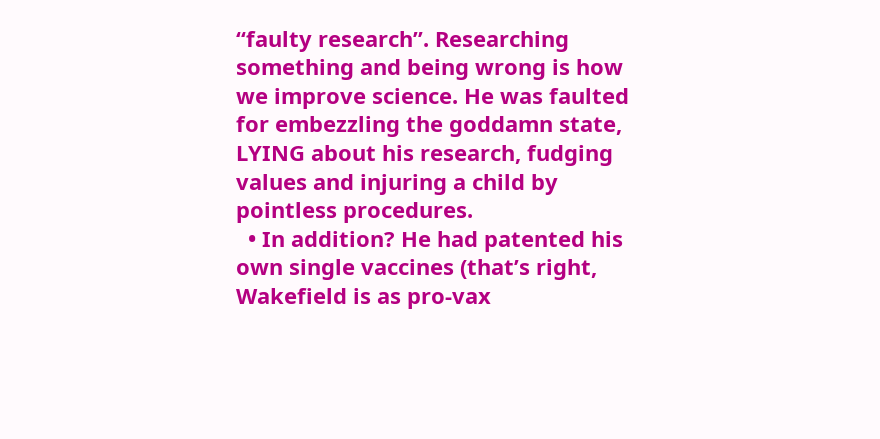“faulty research”. Researching something and being wrong is how we improve science. He was faulted for embezzling the goddamn state, LYING about his research, fudging values and injuring a child by pointless procedures.
  • In addition? He had patented his own single vaccines (that’s right, Wakefield is as pro-vax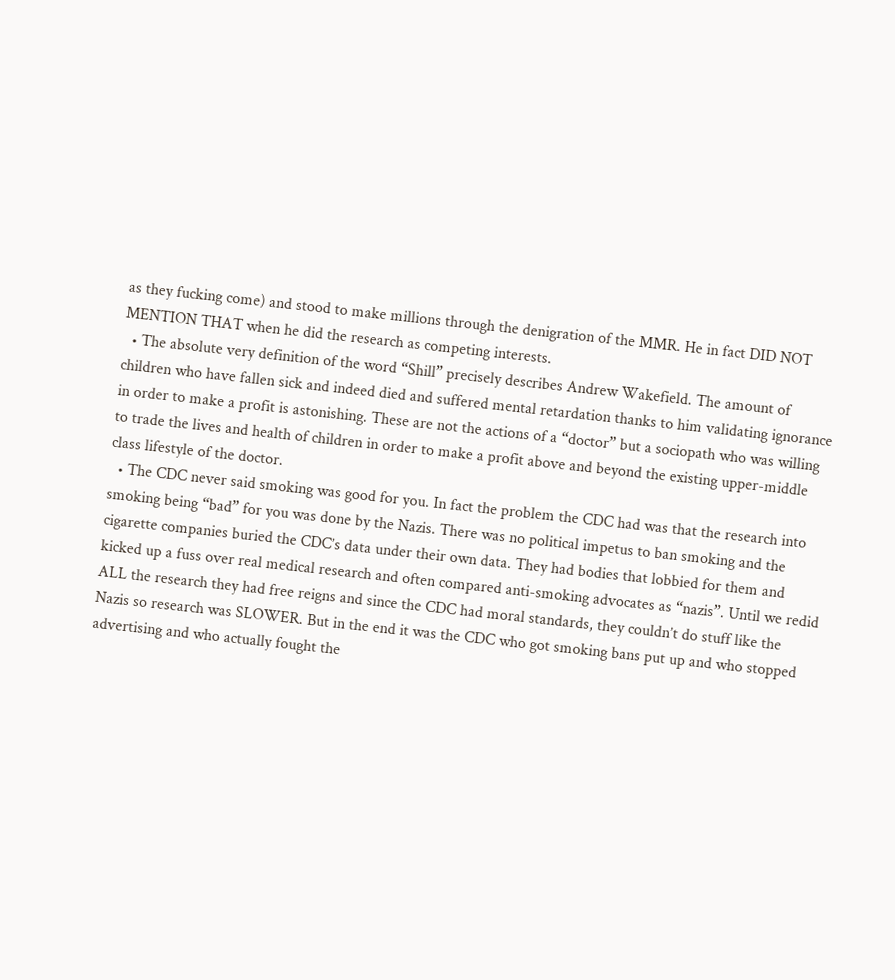as they fucking come) and stood to make millions through the denigration of the MMR. He in fact DID NOT MENTION THAT when he did the research as competing interests.
  • The absolute very definition of the word “Shill” precisely describes Andrew Wakefield. The amount of children who have fallen sick and indeed died and suffered mental retardation thanks to him validating ignorance in order to make a profit is astonishing. These are not the actions of a “doctor” but a sociopath who was willing to trade the lives and health of children in order to make a profit above and beyond the existing upper-middle class lifestyle of the doctor.
  • The CDC never said smoking was good for you. In fact the problem the CDC had was that the research into smoking being “bad” for you was done by the Nazis. There was no political impetus to ban smoking and the cigarette companies buried the CDC’s data under their own data. They had bodies that lobbied for them and kicked up a fuss over real medical research and often compared anti-smoking advocates as “nazis”. Until we redid ALL the research they had free reigns and since the CDC had moral standards, they couldn’t do stuff like the Nazis so research was SLOWER. But in the end it was the CDC who got smoking bans put up and who stopped advertising and who actually fought the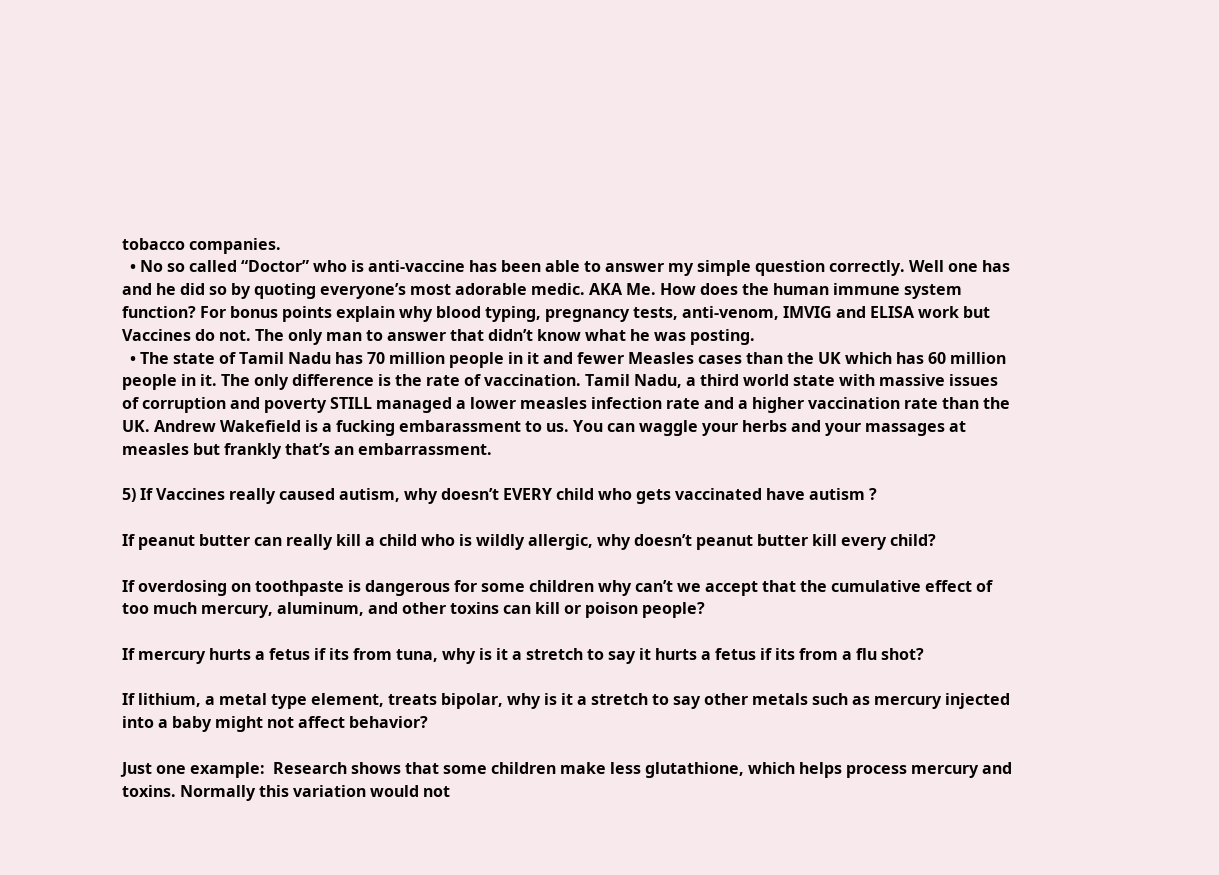tobacco companies.
  • No so called “Doctor” who is anti-vaccine has been able to answer my simple question correctly. Well one has and he did so by quoting everyone’s most adorable medic. AKA Me. How does the human immune system function? For bonus points explain why blood typing, pregnancy tests, anti-venom, IMVIG and ELISA work but Vaccines do not. The only man to answer that didn’t know what he was posting.
  • The state of Tamil Nadu has 70 million people in it and fewer Measles cases than the UK which has 60 million people in it. The only difference is the rate of vaccination. Tamil Nadu, a third world state with massive issues of corruption and poverty STILL managed a lower measles infection rate and a higher vaccination rate than the UK. Andrew Wakefield is a fucking embarassment to us. You can waggle your herbs and your massages at measles but frankly that’s an embarrassment.

5) If Vaccines really caused autism, why doesn’t EVERY child who gets vaccinated have autism ?

If peanut butter can really kill a child who is wildly allergic, why doesn’t peanut butter kill every child?

If overdosing on toothpaste is dangerous for some children why can’t we accept that the cumulative effect of too much mercury, aluminum, and other toxins can kill or poison people?

If mercury hurts a fetus if its from tuna, why is it a stretch to say it hurts a fetus if its from a flu shot?

If lithium, a metal type element, treats bipolar, why is it a stretch to say other metals such as mercury injected into a baby might not affect behavior?

Just one example:  Research shows that some children make less glutathione, which helps process mercury and toxins. Normally this variation would not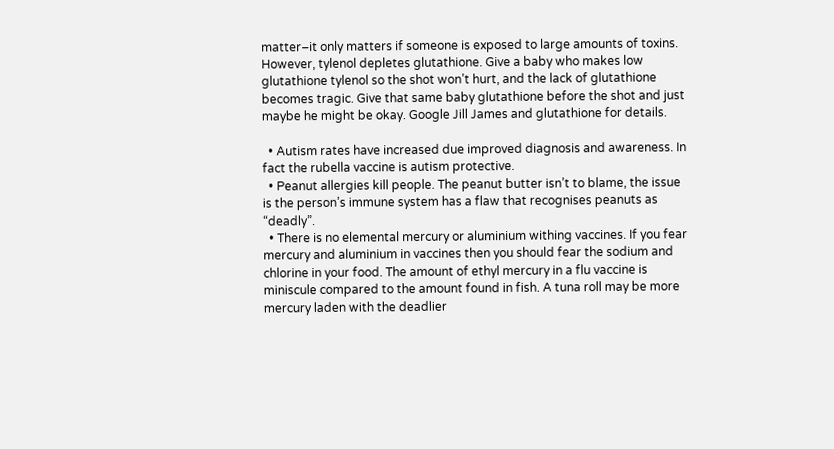matter–it only matters if someone is exposed to large amounts of toxins.  However, tylenol depletes glutathione. Give a baby who makes low glutathione tylenol so the shot won’t hurt, and the lack of glutathione becomes tragic. Give that same baby glutathione before the shot and just maybe he might be okay. Google Jill James and glutathione for details.

  • Autism rates have increased due improved diagnosis and awareness. In fact the rubella vaccine is autism protective.
  • Peanut allergies kill people. The peanut butter isn’t to blame, the issue is the person’s immune system has a flaw that recognises peanuts as “deadly”.
  • There is no elemental mercury or aluminium withing vaccines. If you fear mercury and aluminium in vaccines then you should fear the sodium and chlorine in your food. The amount of ethyl mercury in a flu vaccine is miniscule compared to the amount found in fish. A tuna roll may be more mercury laden with the deadlier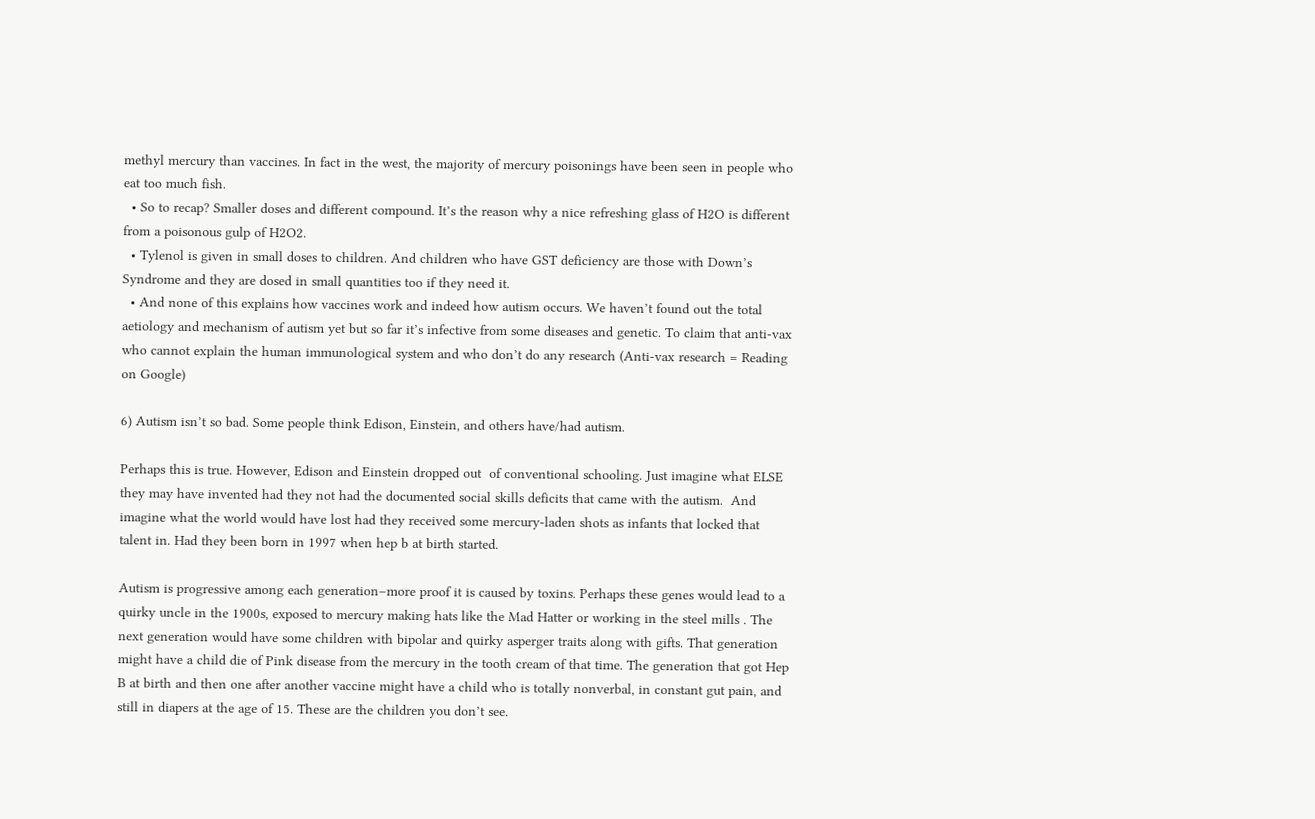methyl mercury than vaccines. In fact in the west, the majority of mercury poisonings have been seen in people who eat too much fish.
  • So to recap? Smaller doses and different compound. It’s the reason why a nice refreshing glass of H2O is different from a poisonous gulp of H2O2.
  • Tylenol is given in small doses to children. And children who have GST deficiency are those with Down’s Syndrome and they are dosed in small quantities too if they need it.
  • And none of this explains how vaccines work and indeed how autism occurs. We haven’t found out the total aetiology and mechanism of autism yet but so far it’s infective from some diseases and genetic. To claim that anti-vax who cannot explain the human immunological system and who don’t do any research (Anti-vax research = Reading on Google)

6) Autism isn’t so bad. Some people think Edison, Einstein, and others have/had autism.

Perhaps this is true. However, Edison and Einstein dropped out  of conventional schooling. Just imagine what ELSE they may have invented had they not had the documented social skills deficits that came with the autism.  And imagine what the world would have lost had they received some mercury-laden shots as infants that locked that talent in. Had they been born in 1997 when hep b at birth started.

Autism is progressive among each generation–more proof it is caused by toxins. Perhaps these genes would lead to a quirky uncle in the 1900s, exposed to mercury making hats like the Mad Hatter or working in the steel mills . The next generation would have some children with bipolar and quirky asperger traits along with gifts. That generation might have a child die of Pink disease from the mercury in the tooth cream of that time. The generation that got Hep B at birth and then one after another vaccine might have a child who is totally nonverbal, in constant gut pain, and still in diapers at the age of 15. These are the children you don’t see.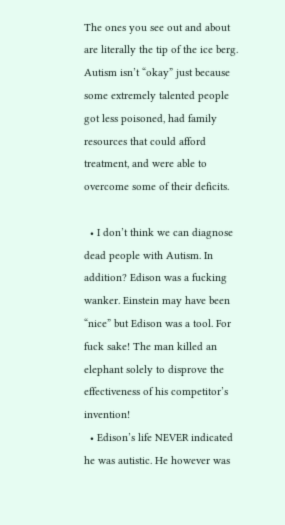The ones you see out and about are literally the tip of the ice berg. Autism isn’t “okay” just because some extremely talented people got less poisoned, had family resources that could afford treatment, and were able to overcome some of their deficits.

  • I don’t think we can diagnose dead people with Autism. In addition? Edison was a fucking wanker. Einstein may have been “nice” but Edison was a tool. For fuck sake! The man killed an elephant solely to disprove the effectiveness of his competitor’s invention!
  • Edison’s life NEVER indicated he was autistic. He however was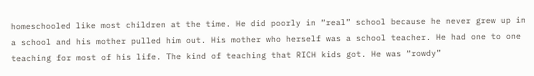homeschooled like most children at the time. He did poorly in “real” school because he never grew up in a school and his mother pulled him out. His mother who herself was a school teacher. He had one to one teaching for most of his life. The kind of teaching that RICH kids got. He was “rowdy”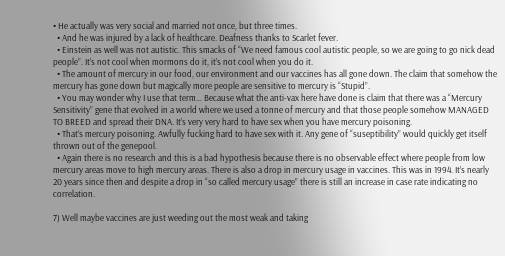• He actually was very social and married not once, but three times.
  • And he was injured by a lack of healthcare. Deafness thanks to Scarlet fever.
  • Einstein as well was not autistic. This smacks of “We need famous cool autistic people, so we are going to go nick dead people”. It’s not cool when mormons do it, it’s not cool when you do it.
  • The amount of mercury in our food, our environment and our vaccines has all gone down. The claim that somehow the mercury has gone down but magically more people are sensitive to mercury is “Stupid”.
  • You may wonder why I use that term… Because what the anti-vax here have done is claim that there was a “Mercury Sensitivity” gene that evolved in a world where we used a tonne of mercury and that those people somehow MANAGED TO BREED and spread their DNA. It’s very very hard to have sex when you have mercury poisoning.
  • That’s mercury poisoning. Awfully fucking hard to have sex with it. Any gene of “suseptibility” would quickly get itself thrown out of the genepool.
  • Again there is no research and this is a bad hypothesis because there is no observable effect where people from low mercury areas move to high mercury areas. There is also a drop in mercury usage in vaccines. This was in 1994. It’s nearly 20 years since then and despite a drop in “so called mercury usage” there is still an increase in case rate indicating no correlation.

7) Well maybe vaccines are just weeding out the most weak and taking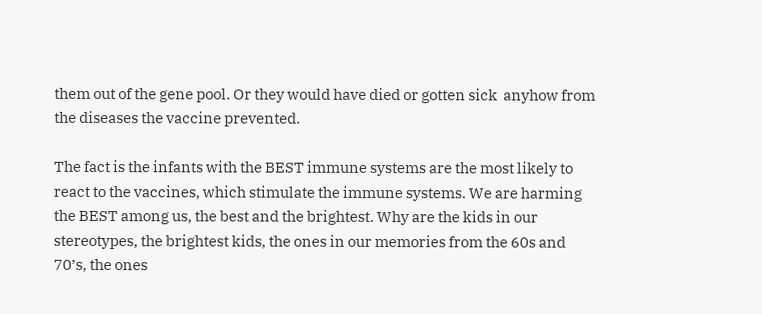them out of the gene pool. Or they would have died or gotten sick  anyhow from the diseases the vaccine prevented.

The fact is the infants with the BEST immune systems are the most likely to react to the vaccines, which stimulate the immune systems. We are harming the BEST among us, the best and the brightest. Why are the kids in our stereotypes, the brightest kids, the ones in our memories from the 60s and 70’s, the ones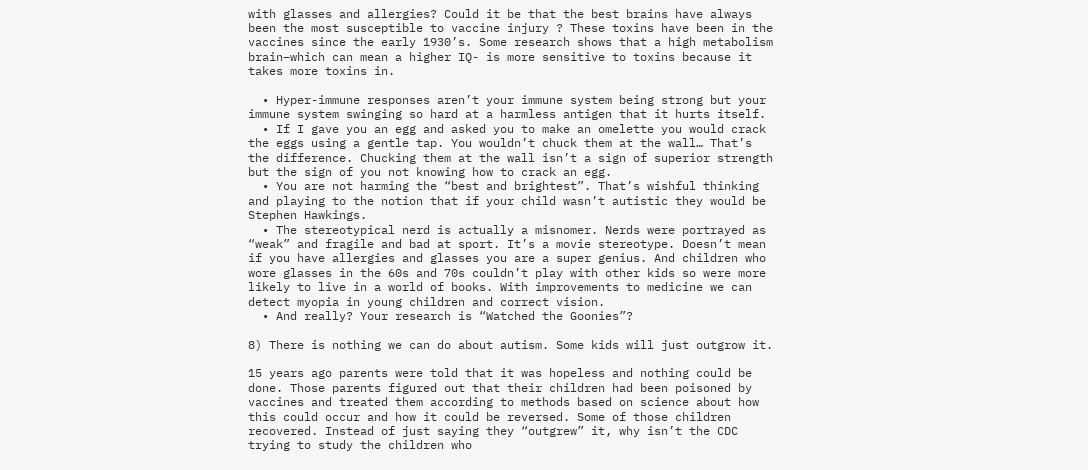with glasses and allergies? Could it be that the best brains have always been the most susceptible to vaccine injury ? These toxins have been in the vaccines since the early 1930’s. Some research shows that a high metabolism brain–which can mean a higher IQ- is more sensitive to toxins because it takes more toxins in.

  • Hyper-immune responses aren’t your immune system being strong but your immune system swinging so hard at a harmless antigen that it hurts itself.
  • If I gave you an egg and asked you to make an omelette you would crack the eggs using a gentle tap. You wouldn’t chuck them at the wall… That’s the difference. Chucking them at the wall isn’t a sign of superior strength but the sign of you not knowing how to crack an egg.
  • You are not harming the “best and brightest”. That’s wishful thinking and playing to the notion that if your child wasn’t autistic they would be Stephen Hawkings.
  • The stereotypical nerd is actually a misnomer. Nerds were portrayed as “weak” and fragile and bad at sport. It’s a movie stereotype. Doesn’t mean if you have allergies and glasses you are a super genius. And children who wore glasses in the 60s and 70s couldn’t play with other kids so were more likely to live in a world of books. With improvements to medicine we can detect myopia in young children and correct vision.
  • And really? Your research is “Watched the Goonies”?

8) There is nothing we can do about autism. Some kids will just outgrow it.

15 years ago parents were told that it was hopeless and nothing could be done. Those parents figured out that their children had been poisoned by vaccines and treated them according to methods based on science about how this could occur and how it could be reversed. Some of those children recovered. Instead of just saying they “outgrew” it, why isn’t the CDC trying to study the children who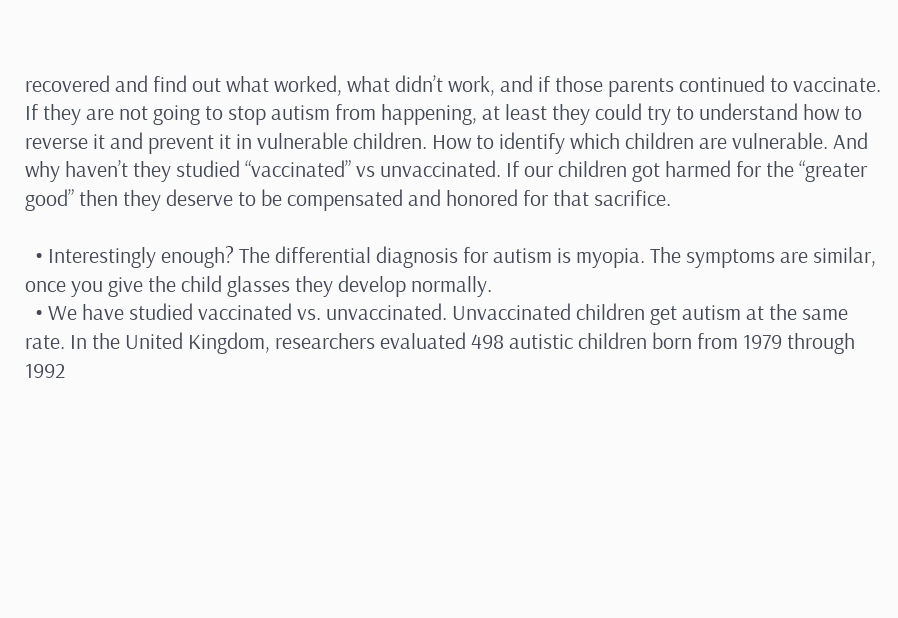recovered and find out what worked, what didn’t work, and if those parents continued to vaccinate. If they are not going to stop autism from happening, at least they could try to understand how to reverse it and prevent it in vulnerable children. How to identify which children are vulnerable. And why haven’t they studied “vaccinated” vs unvaccinated. If our children got harmed for the “greater good” then they deserve to be compensated and honored for that sacrifice.

  • Interestingly enough? The differential diagnosis for autism is myopia. The symptoms are similar, once you give the child glasses they develop normally.
  • We have studied vaccinated vs. unvaccinated. Unvaccinated children get autism at the same rate. In the United Kingdom, researchers evaluated 498 autistic children born from 1979 through 1992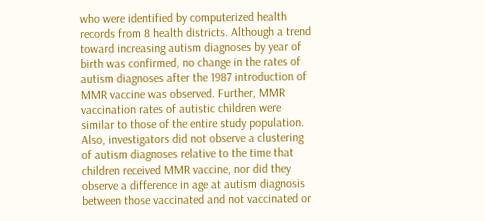who were identified by computerized health records from 8 health districts. Although a trend toward increasing autism diagnoses by year of birth was confirmed, no change in the rates of autism diagnoses after the 1987 introduction of MMR vaccine was observed. Further, MMR vaccination rates of autistic children were similar to those of the entire study population. Also, investigators did not observe a clustering of autism diagnoses relative to the time that children received MMR vaccine, nor did they observe a difference in age at autism diagnosis between those vaccinated and not vaccinated or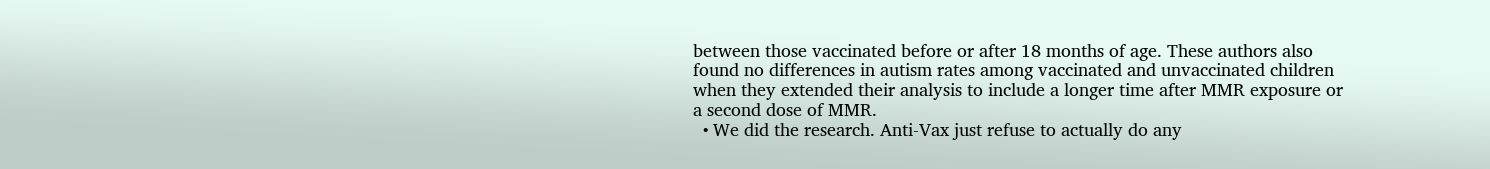between those vaccinated before or after 18 months of age. These authors also found no differences in autism rates among vaccinated and unvaccinated children when they extended their analysis to include a longer time after MMR exposure or a second dose of MMR.
  • We did the research. Anti-Vax just refuse to actually do any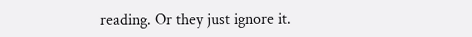reading. Or they just ignore it.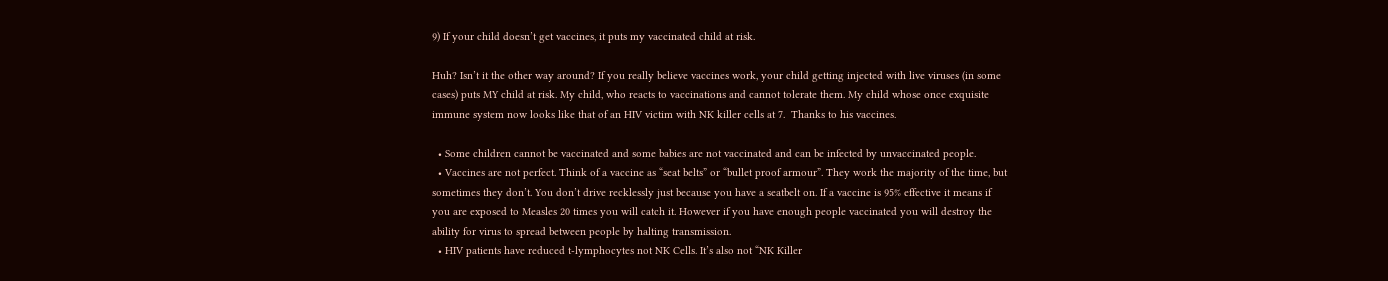9) If your child doesn’t get vaccines, it puts my vaccinated child at risk.

Huh? Isn’t it the other way around? If you really believe vaccines work, your child getting injected with live viruses (in some cases) puts MY child at risk. My child, who reacts to vaccinations and cannot tolerate them. My child whose once exquisite immune system now looks like that of an HIV victim with NK killer cells at 7.  Thanks to his vaccines.

  • Some children cannot be vaccinated and some babies are not vaccinated and can be infected by unvaccinated people.
  • Vaccines are not perfect. Think of a vaccine as “seat belts” or “bullet proof armour”. They work the majority of the time, but sometimes they don’t. You don’t drive recklessly just because you have a seatbelt on. If a vaccine is 95% effective it means if you are exposed to Measles 20 times you will catch it. However if you have enough people vaccinated you will destroy the ability for virus to spread between people by halting transmission.
  • HIV patients have reduced t-lymphocytes not NK Cells. It’s also not “NK Killer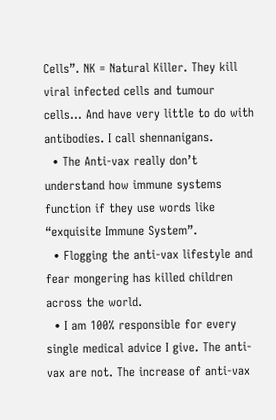Cells”. NK = Natural Killer. They kill viral infected cells and tumour cells… And have very little to do with antibodies. I call shennanigans.
  • The Anti-vax really don’t understand how immune systems function if they use words like “exquisite Immune System”.
  • Flogging the anti-vax lifestyle and fear mongering has killed children across the world.
  • I am 100% responsible for every single medical advice I give. The anti-vax are not. The increase of anti-vax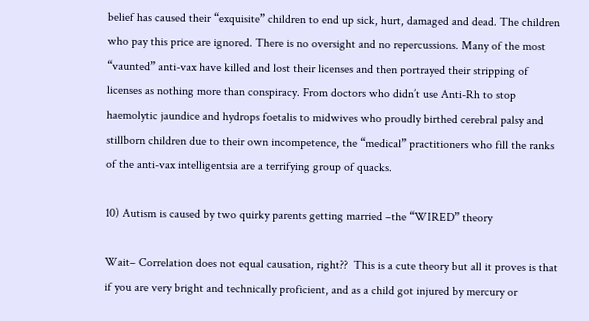belief has caused their “exquisite” children to end up sick, hurt, damaged and dead. The children who pay this price are ignored. There is no oversight and no repercussions. Many of the most “vaunted” anti-vax have killed and lost their licenses and then portrayed their stripping of licenses as nothing more than conspiracy. From doctors who didn’t use Anti-Rh to stop haemolytic jaundice and hydrops foetalis to midwives who proudly birthed cerebral palsy and stillborn children due to their own incompetence, the “medical” practitioners who fill the ranks of the anti-vax intelligentsia are a terrifying group of quacks.

10) Autism is caused by two quirky parents getting married –the “WIRED” theory

Wait– Correlation does not equal causation, right??  This is a cute theory but all it proves is that if you are very bright and technically proficient, and as a child got injured by mercury or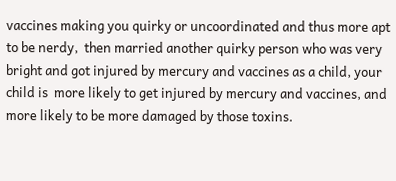vaccines making you quirky or uncoordinated and thus more apt to be nerdy,  then married another quirky person who was very bright and got injured by mercury and vaccines as a child, your child is  more likely to get injured by mercury and vaccines, and more likely to be more damaged by those toxins.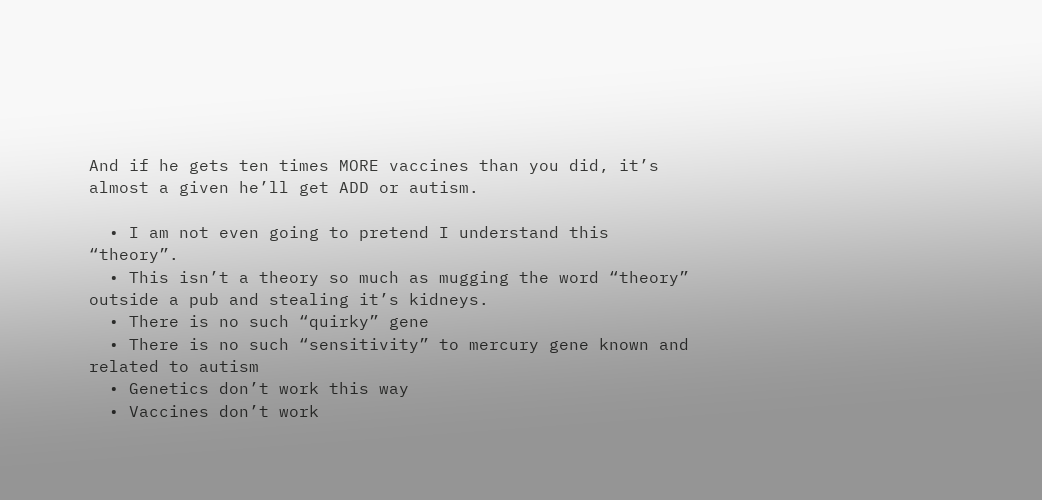And if he gets ten times MORE vaccines than you did, it’s almost a given he’ll get ADD or autism.

  • I am not even going to pretend I understand this “theory”.
  • This isn’t a theory so much as mugging the word “theory” outside a pub and stealing it’s kidneys.
  • There is no such “quirky” gene
  • There is no such “sensitivity” to mercury gene known and related to autism
  • Genetics don’t work this way
  • Vaccines don’t work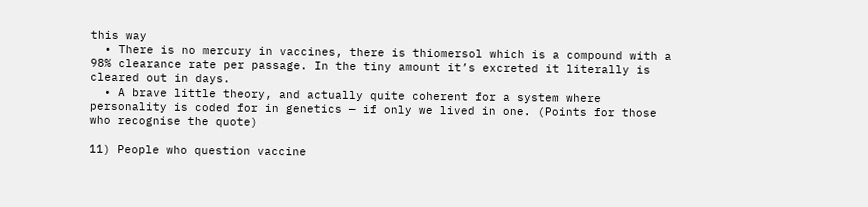this way
  • There is no mercury in vaccines, there is thiomersol which is a compound with a 98% clearance rate per passage. In the tiny amount it’s excreted it literally is cleared out in days.
  • A brave little theory, and actually quite coherent for a system where personality is coded for in genetics — if only we lived in one. (Points for those who recognise the quote)

11) People who question vaccine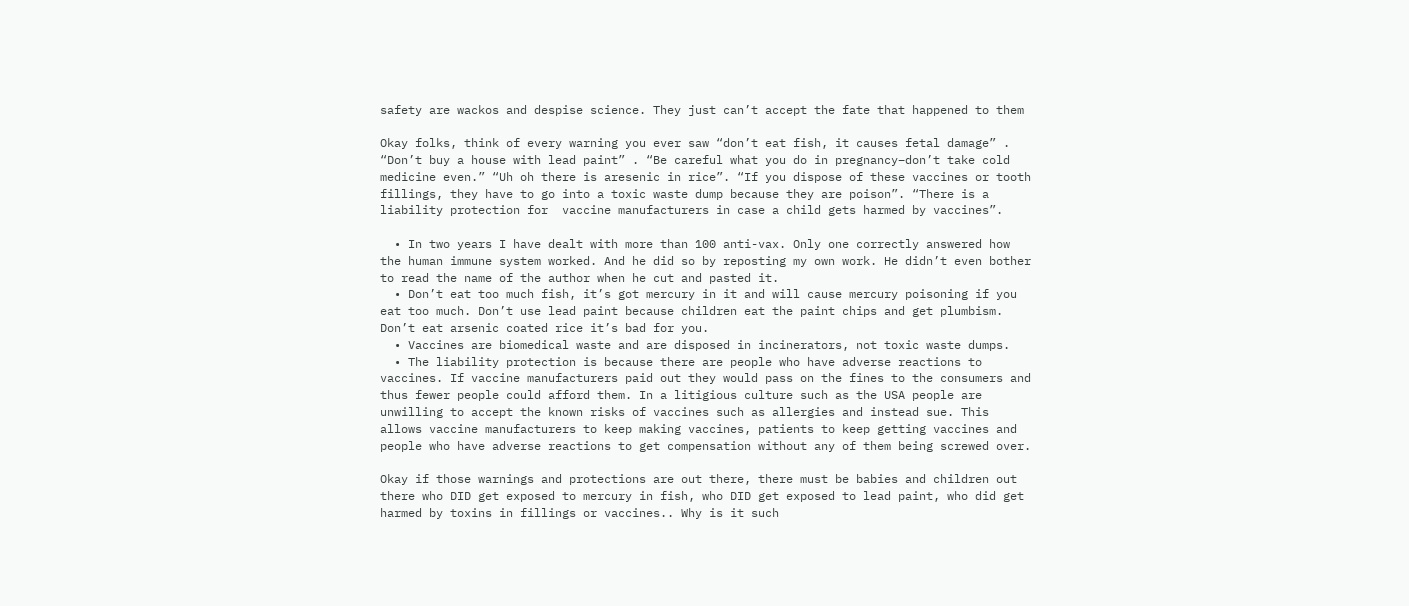safety are wackos and despise science. They just can’t accept the fate that happened to them

Okay folks, think of every warning you ever saw “don’t eat fish, it causes fetal damage” . “Don’t buy a house with lead paint” . “Be careful what you do in pregnancy–don’t take cold medicine even.” “Uh oh there is aresenic in rice”. “If you dispose of these vaccines or tooth fillings, they have to go into a toxic waste dump because they are poison”. “There is a liability protection for  vaccine manufacturers in case a child gets harmed by vaccines”.

  • In two years I have dealt with more than 100 anti-vax. Only one correctly answered how the human immune system worked. And he did so by reposting my own work. He didn’t even bother to read the name of the author when he cut and pasted it.
  • Don’t eat too much fish, it’s got mercury in it and will cause mercury poisoning if you eat too much. Don’t use lead paint because children eat the paint chips and get plumbism. Don’t eat arsenic coated rice it’s bad for you.
  • Vaccines are biomedical waste and are disposed in incinerators, not toxic waste dumps.
  • The liability protection is because there are people who have adverse reactions to vaccines. If vaccine manufacturers paid out they would pass on the fines to the consumers and thus fewer people could afford them. In a litigious culture such as the USA people are unwilling to accept the known risks of vaccines such as allergies and instead sue. This allows vaccine manufacturers to keep making vaccines, patients to keep getting vaccines and people who have adverse reactions to get compensation without any of them being screwed over.

Okay if those warnings and protections are out there, there must be babies and children out there who DID get exposed to mercury in fish, who DID get exposed to lead paint, who did get harmed by toxins in fillings or vaccines.. Why is it such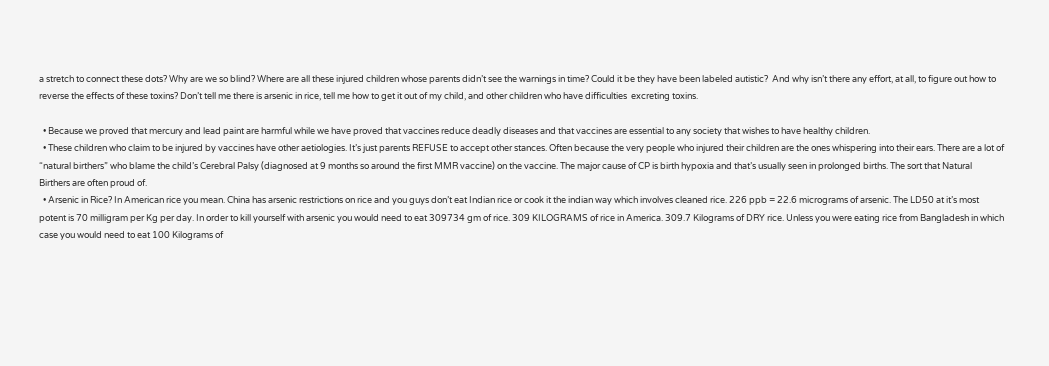a stretch to connect these dots? Why are we so blind? Where are all these injured children whose parents didn’t see the warnings in time? Could it be they have been labeled autistic?  And why isn’t there any effort, at all, to figure out how to reverse the effects of these toxins? Don’t tell me there is arsenic in rice, tell me how to get it out of my child, and other children who have difficulties  excreting toxins.

  • Because we proved that mercury and lead paint are harmful while we have proved that vaccines reduce deadly diseases and that vaccines are essential to any society that wishes to have healthy children.
  • These children who claim to be injured by vaccines have other aetiologies. It’s just parents REFUSE to accept other stances. Often because the very people who injured their children are the ones whispering into their ears. There are a lot of “natural birthers” who blame the child’s Cerebral Palsy (diagnosed at 9 months so around the first MMR vaccine) on the vaccine. The major cause of CP is birth hypoxia and that’s usually seen in prolonged births. The sort that Natural Birthers are often proud of.
  • Arsenic in Rice? In American rice you mean. China has arsenic restrictions on rice and you guys don’t eat Indian rice or cook it the indian way which involves cleaned rice. 226 ppb = 22.6 micrograms of arsenic. The LD50 at it’s most potent is 70 milligram per Kg per day. In order to kill yourself with arsenic you would need to eat 309734 gm of rice. 309 KILOGRAMS of rice in America. 309.7 Kilograms of DRY rice. Unless you were eating rice from Bangladesh in which case you would need to eat 100 Kilograms of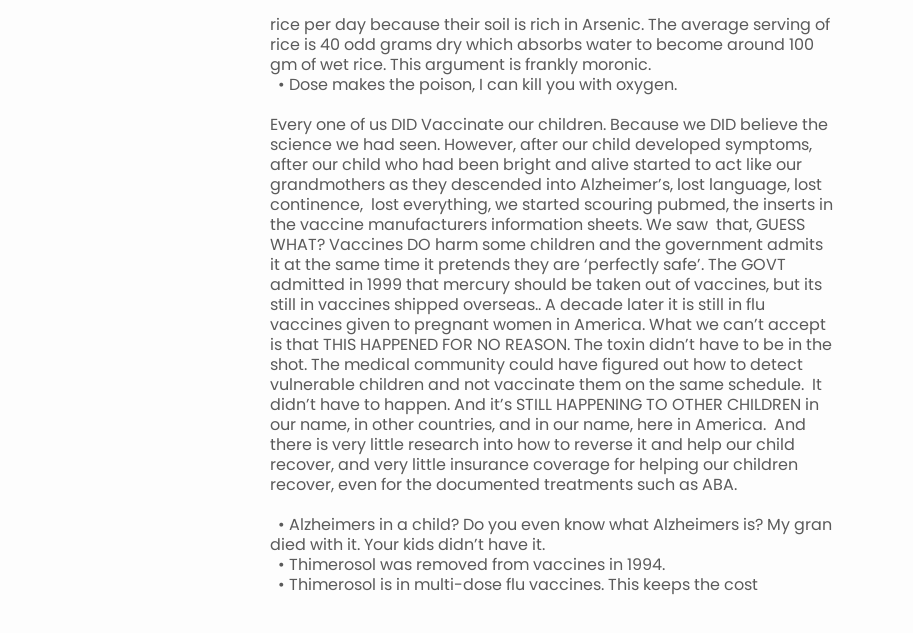rice per day because their soil is rich in Arsenic. The average serving of rice is 40 odd grams dry which absorbs water to become around 100 gm of wet rice. This argument is frankly moronic.
  • Dose makes the poison, I can kill you with oxygen.

Every one of us DID Vaccinate our children. Because we DID believe the science we had seen. However, after our child developed symptoms, after our child who had been bright and alive started to act like our grandmothers as they descended into Alzheimer’s, lost language, lost continence,  lost everything, we started scouring pubmed, the inserts in the vaccine manufacturers information sheets. We saw  that, GUESS WHAT? Vaccines DO harm some children and the government admits it at the same time it pretends they are ‘perfectly safe’. The GOVT admitted in 1999 that mercury should be taken out of vaccines, but its still in vaccines shipped overseas.. A decade later it is still in flu vaccines given to pregnant women in America. What we can’t accept is that THIS HAPPENED FOR NO REASON. The toxin didn’t have to be in the shot. The medical community could have figured out how to detect vulnerable children and not vaccinate them on the same schedule.  It didn’t have to happen. And it’s STILL HAPPENING TO OTHER CHILDREN in our name, in other countries, and in our name, here in America.  And there is very little research into how to reverse it and help our child recover, and very little insurance coverage for helping our children recover, even for the documented treatments such as ABA.

  • Alzheimers in a child? Do you even know what Alzheimers is? My gran died with it. Your kids didn’t have it.
  • Thimerosol was removed from vaccines in 1994.
  • Thimerosol is in multi-dose flu vaccines. This keeps the cost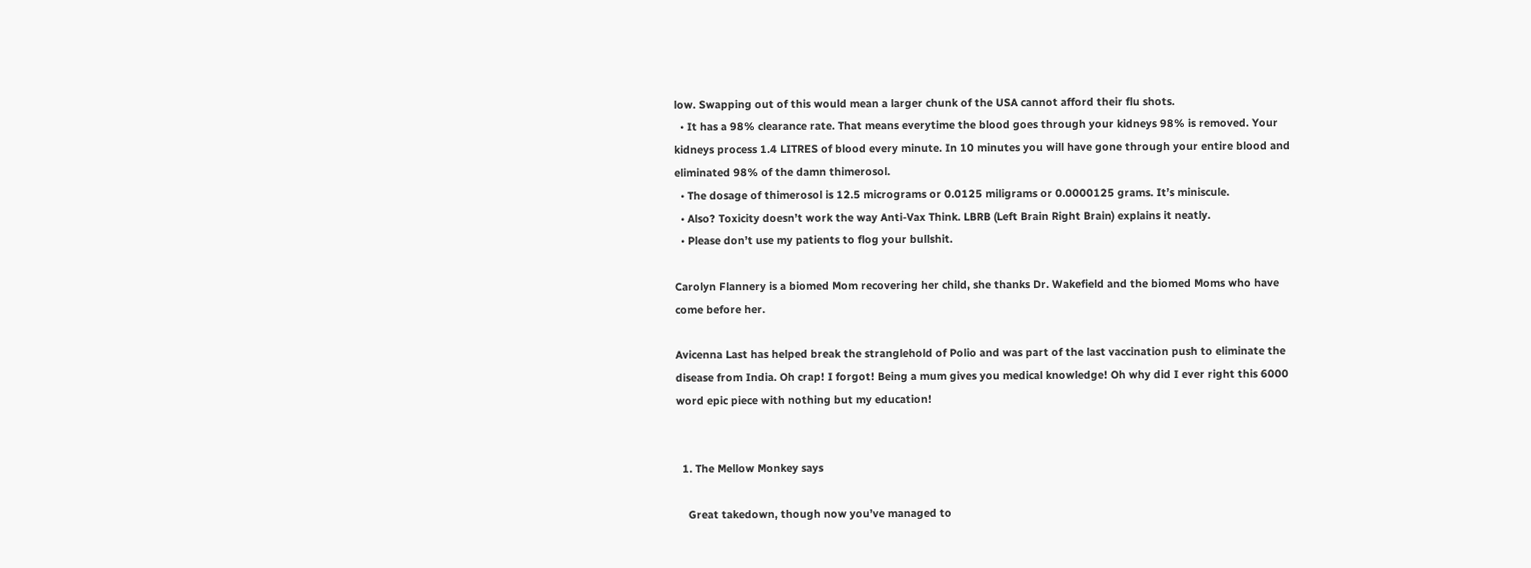low. Swapping out of this would mean a larger chunk of the USA cannot afford their flu shots.
  • It has a 98% clearance rate. That means everytime the blood goes through your kidneys 98% is removed. Your kidneys process 1.4 LITRES of blood every minute. In 10 minutes you will have gone through your entire blood and eliminated 98% of the damn thimerosol.
  • The dosage of thimerosol is 12.5 micrograms or 0.0125 miligrams or 0.0000125 grams. It’s miniscule.
  • Also? Toxicity doesn’t work the way Anti-Vax Think. LBRB (Left Brain Right Brain) explains it neatly.
  • Please don’t use my patients to flog your bullshit.

Carolyn Flannery is a biomed Mom recovering her child, she thanks Dr. Wakefield and the biomed Moms who have come before her.

Avicenna Last has helped break the stranglehold of Polio and was part of the last vaccination push to eliminate the disease from India. Oh crap! I forgot! Being a mum gives you medical knowledge! Oh why did I ever right this 6000 word epic piece with nothing but my education!


  1. The Mellow Monkey says

    Great takedown, though now you’ve managed to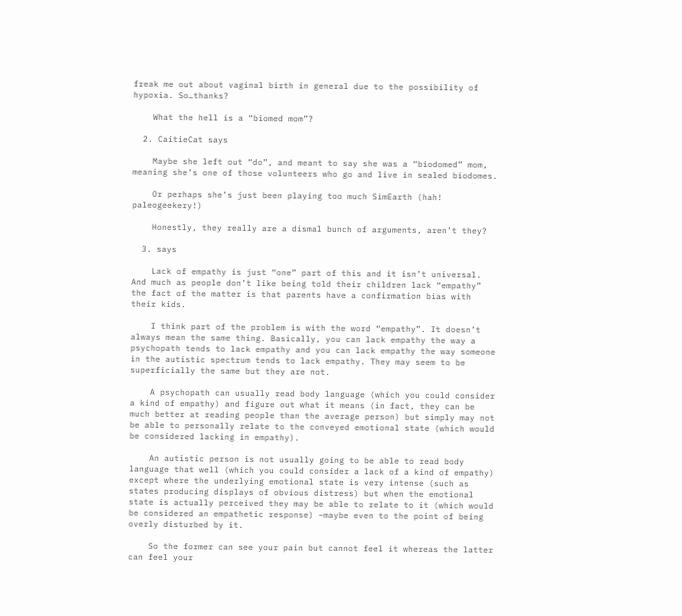freak me out about vaginal birth in general due to the possibility of hypoxia. So…thanks?

    What the hell is a “biomed mom”?

  2. CaitieCat says

    Maybe she left out “do”, and meant to say she was a “biodomed” mom, meaning she’s one of those volunteers who go and live in sealed biodomes.

    Or perhaps she’s just been playing too much SimEarth (hah! paleogeekery!)

    Honestly, they really are a dismal bunch of arguments, aren’t they?

  3. says

    Lack of empathy is just “one” part of this and it isn’t universal. And much as people don’t like being told their children lack “empathy” the fact of the matter is that parents have a confirmation bias with their kids.

    I think part of the problem is with the word “empathy”. It doesn’t always mean the same thing. Basically, you can lack empathy the way a psychopath tends to lack empathy and you can lack empathy the way someone in the autistic spectrum tends to lack empathy. They may seem to be superficially the same but they are not.

    A psychopath can usually read body language (which you could consider a kind of empathy) and figure out what it means (in fact, they can be much better at reading people than the average person) but simply may not be able to personally relate to the conveyed emotional state (which would be considered lacking in empathy).

    An autistic person is not usually going to be able to read body language that well (which you could consider a lack of a kind of empathy) except where the underlying emotional state is very intense (such as states producing displays of obvious distress) but when the emotional state is actually perceived they may be able to relate to it (which would be considered an empathetic response) –maybe even to the point of being overly disturbed by it.

    So the former can see your pain but cannot feel it whereas the latter can feel your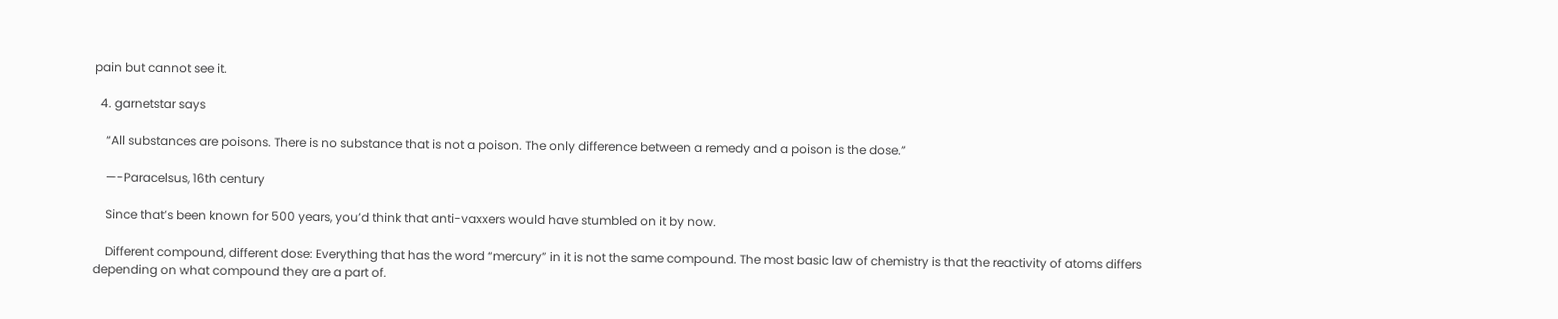pain but cannot see it.

  4. garnetstar says

    “All substances are poisons. There is no substance that is not a poison. The only difference between a remedy and a poison is the dose.”

    —-Paracelsus, 16th century

    Since that’s been known for 500 years, you’d think that anti-vaxxers would have stumbled on it by now.

    Different compound, different dose: Everything that has the word “mercury” in it is not the same compound. The most basic law of chemistry is that the reactivity of atoms differs depending on what compound they are a part of.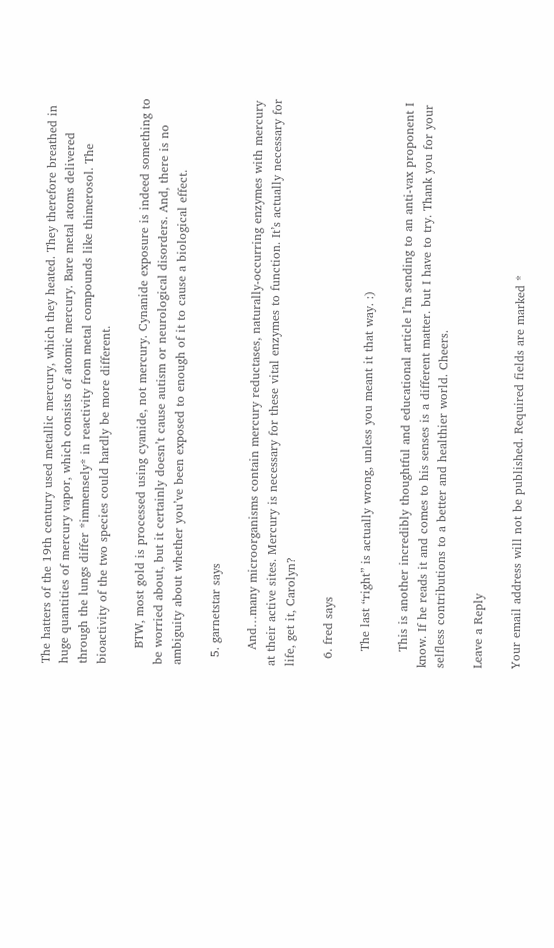The hatters of the 19th century used metallic mercury, which they heated. They therefore breathed in huge quantities of mercury vapor, which consists of atomic mercury. Bare metal atoms delivered through the lungs differ *immensely* in reactivity from metal compounds like thimerosol. The bioactivity of the two species could hardly be more different.

    BTW, most gold is processed using cyanide, not mercury. Cynanide exposure is indeed something to be worried about, but it certainly doesn’t cause autism or neurological disorders. And, there is no ambiguity about whether you’ve been exposed to enough of it to cause a biological effect.

  5. garnetstar says

    And…many microorganisms contain mercury reductases, naturally-occurring enzymes with mercury at their active sites. Mercury is necessary for these vital enzymes to function. It’s actually necessary for life, get it, Carolyn?

  6. fred says

    The last “right” is actually wrong, unless you meant it that way. :)

    This is another incredibly thoughtful and educational article I’m sending to an anti-vax proponent I know. If he reads it and comes to his senses is a different matter. but I have to try. Thank you for your selfless contributions to a better and healthier world. Cheers.

Leave a Reply

Your email address will not be published. Required fields are marked *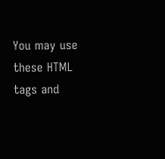You may use these HTML tags and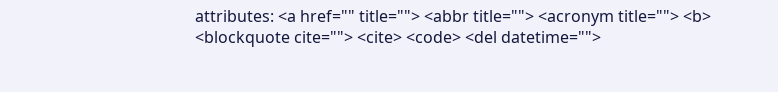attributes: <a href="" title=""> <abbr title=""> <acronym title=""> <b> <blockquote cite=""> <cite> <code> <del datetime="">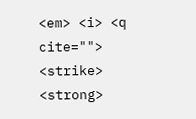<em> <i> <q cite=""> <strike> <strong>